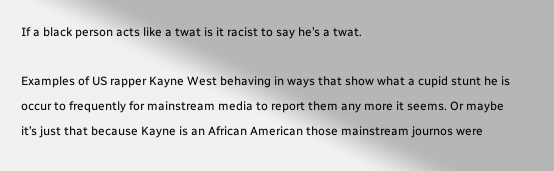If a black person acts like a twat is it racist to say he’s a twat.

Examples of US rapper Kayne West behaving in ways that show what a cupid stunt he is occur to frequently for mainstream media to report them any more it seems. Or maybe it’s just that because Kayne is an African American those mainstream journos were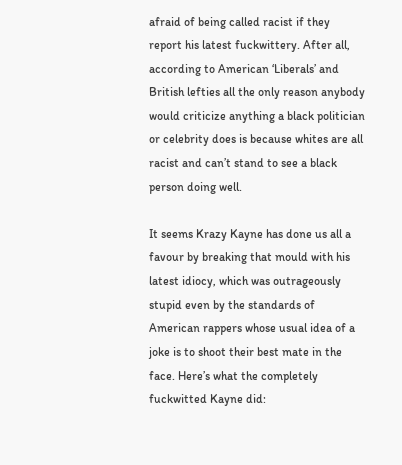afraid of being called racist if they report his latest fuckwittery. After all, according to American ‘Liberals’ and British lefties all the only reason anybody would criticize anything a black politician or celebrity does is because whites are all racist and can’t stand to see a black person doing well.

It seems Krazy Kayne has done us all a favour by breaking that mould with his latest idiocy, which was outrageously stupid even by the standards of American rappers whose usual idea of a joke is to shoot their best mate in the face. Here’s what the completely fuckwitted Kayne did: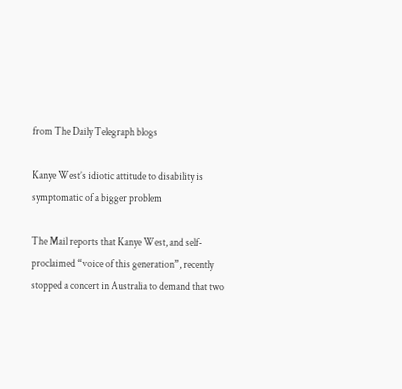from The Daily Telegraph blogs

Kanye West’s idiotic attitude to disability is symptomatic of a bigger problem

The Mail reports that Kanye West, and self-proclaimed “voice of this generation”, recently stopped a concert in Australia to demand that two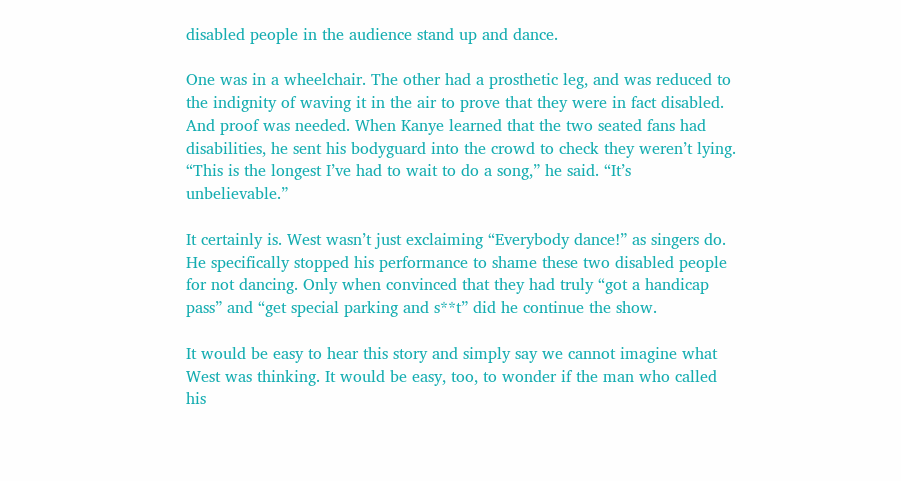disabled people in the audience stand up and dance.

One was in a wheelchair. The other had a prosthetic leg, and was reduced to the indignity of waving it in the air to prove that they were in fact disabled. And proof was needed. When Kanye learned that the two seated fans had disabilities, he sent his bodyguard into the crowd to check they weren’t lying. “This is the longest I’ve had to wait to do a song,” he said. “It’s unbelievable.”

It certainly is. West wasn’t just exclaiming “Everybody dance!” as singers do. He specifically stopped his performance to shame these two disabled people for not dancing. Only when convinced that they had truly “got a handicap pass” and “get special parking and s**t” did he continue the show.

It would be easy to hear this story and simply say we cannot imagine what West was thinking. It would be easy, too, to wonder if the man who called his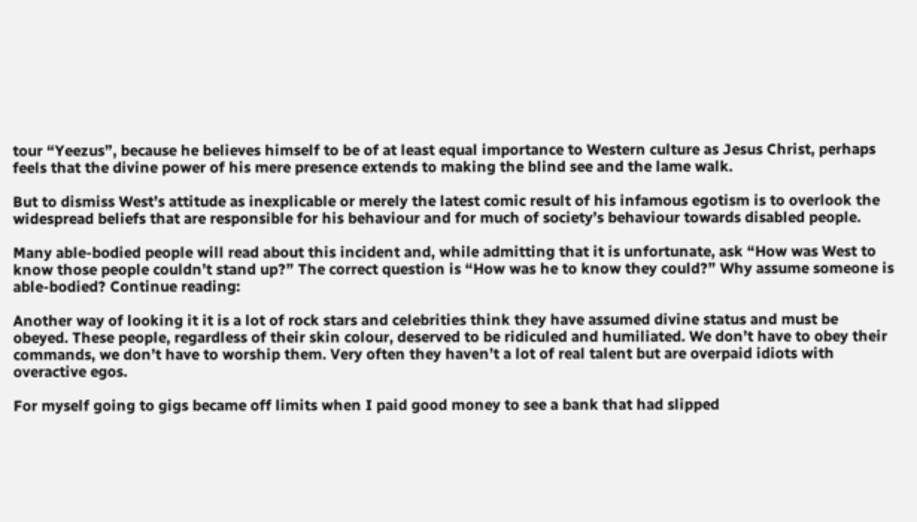tour “Yeezus”, because he believes himself to be of at least equal importance to Western culture as Jesus Christ, perhaps feels that the divine power of his mere presence extends to making the blind see and the lame walk.

But to dismiss West’s attitude as inexplicable or merely the latest comic result of his infamous egotism is to overlook the widespread beliefs that are responsible for his behaviour and for much of society’s behaviour towards disabled people.

Many able-bodied people will read about this incident and, while admitting that it is unfortunate, ask “How was West to know those people couldn’t stand up?” The correct question is “How was he to know they could?” Why assume someone is able-bodied? Continue reading:

Another way of looking it it is a lot of rock stars and celebrities think they have assumed divine status and must be obeyed. These people, regardless of their skin colour, deserved to be ridiculed and humiliated. We don’t have to obey their commands, we don’t have to worship them. Very often they haven’t a lot of real talent but are overpaid idiots with overactive egos.

For myself going to gigs became off limits when I paid good money to see a bank that had slipped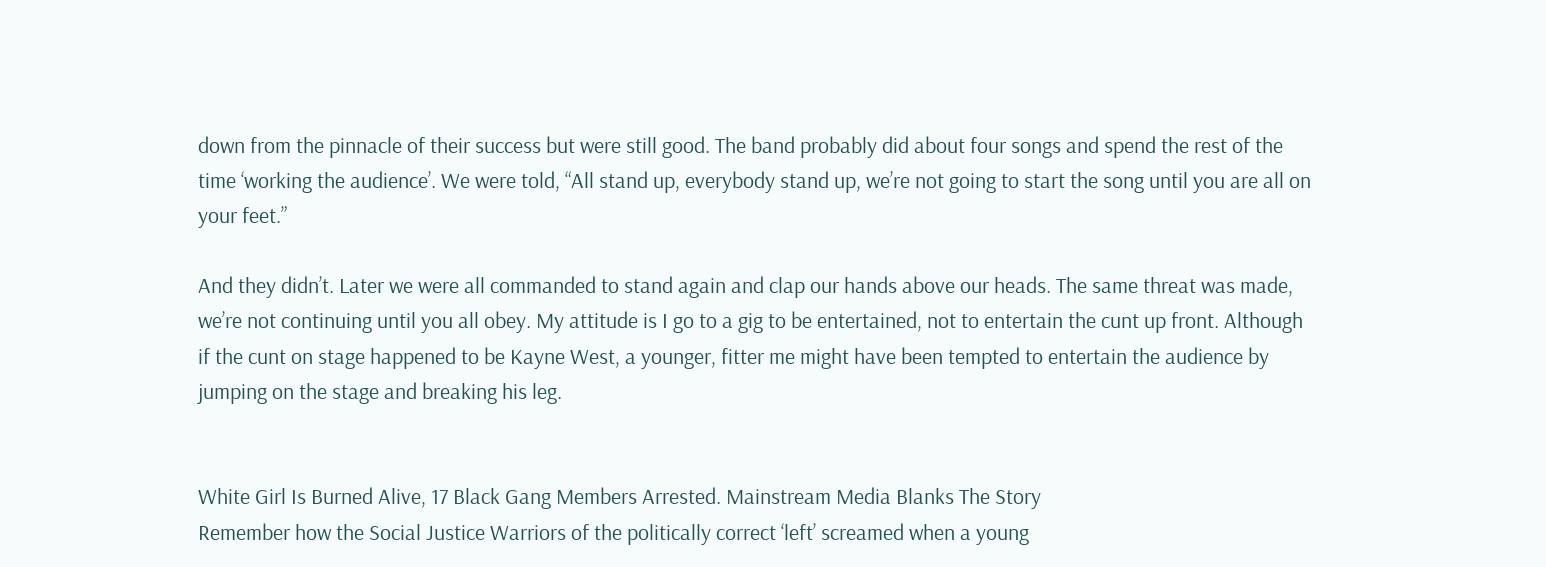down from the pinnacle of their success but were still good. The band probably did about four songs and spend the rest of the time ‘working the audience’. We were told, “All stand up, everybody stand up, we’re not going to start the song until you are all on your feet.”

And they didn’t. Later we were all commanded to stand again and clap our hands above our heads. The same threat was made, we’re not continuing until you all obey. My attitude is I go to a gig to be entertained, not to entertain the cunt up front. Although if the cunt on stage happened to be Kayne West, a younger, fitter me might have been tempted to entertain the audience by jumping on the stage and breaking his leg.


White Girl Is Burned Alive, 17 Black Gang Members Arrested. Mainstream Media Blanks The Story
Remember how the Social Justice Warriors of the politically correct ‘left’ screamed when a young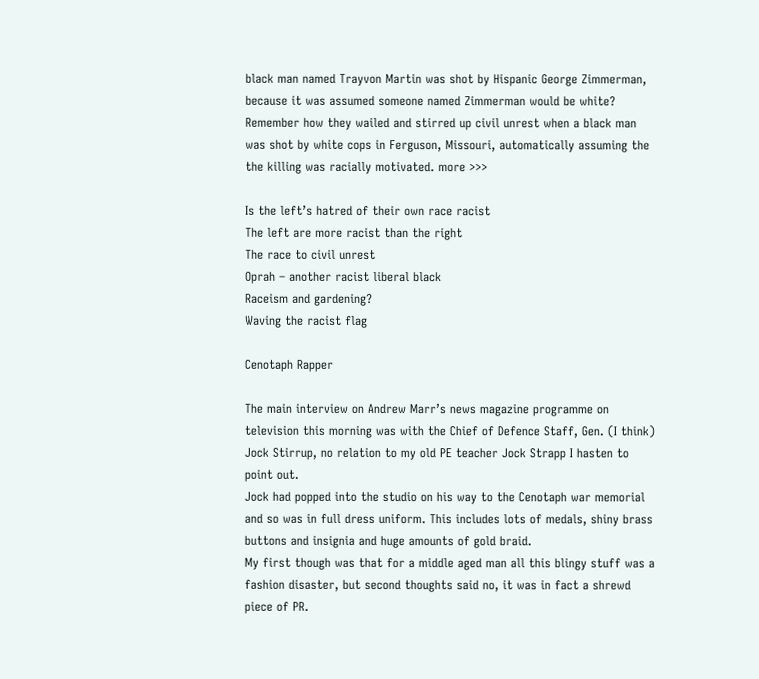black man named Trayvon Martin was shot by Hispanic George Zimmerman, because it was assumed someone named Zimmerman would be white? Remember how they wailed and stirred up civil unrest when a black man was shot by white cops in Ferguson, Missouri, automatically assuming the the killing was racially motivated. more >>>

Is the left’s hatred of their own race racist
The left are more racist than the right
The race to civil unrest
Oprah – another racist liberal black
Raceism and gardening?
Waving the racist flag

Cenotaph Rapper

The main interview on Andrew Marr’s news magazine programme on television this morning was with the Chief of Defence Staff, Gen. (I think) Jock Stirrup, no relation to my old PE teacher Jock Strapp I hasten to point out.
Jock had popped into the studio on his way to the Cenotaph war memorial and so was in full dress uniform. This includes lots of medals, shiny brass buttons and insignia and huge amounts of gold braid.
My first though was that for a middle aged man all this blingy stuff was a fashion disaster, but second thoughts said no, it was in fact a shrewd piece of PR.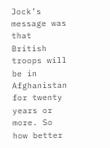Jock’s message was that British troops will be in Afghanistan for twenty years or more. So how better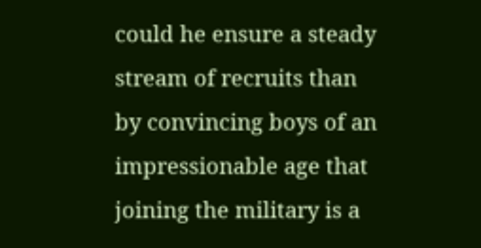could he ensure a steady stream of recruits than by convincing boys of an impressionable age that joining the military is a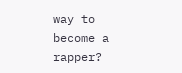way to become a rapper?